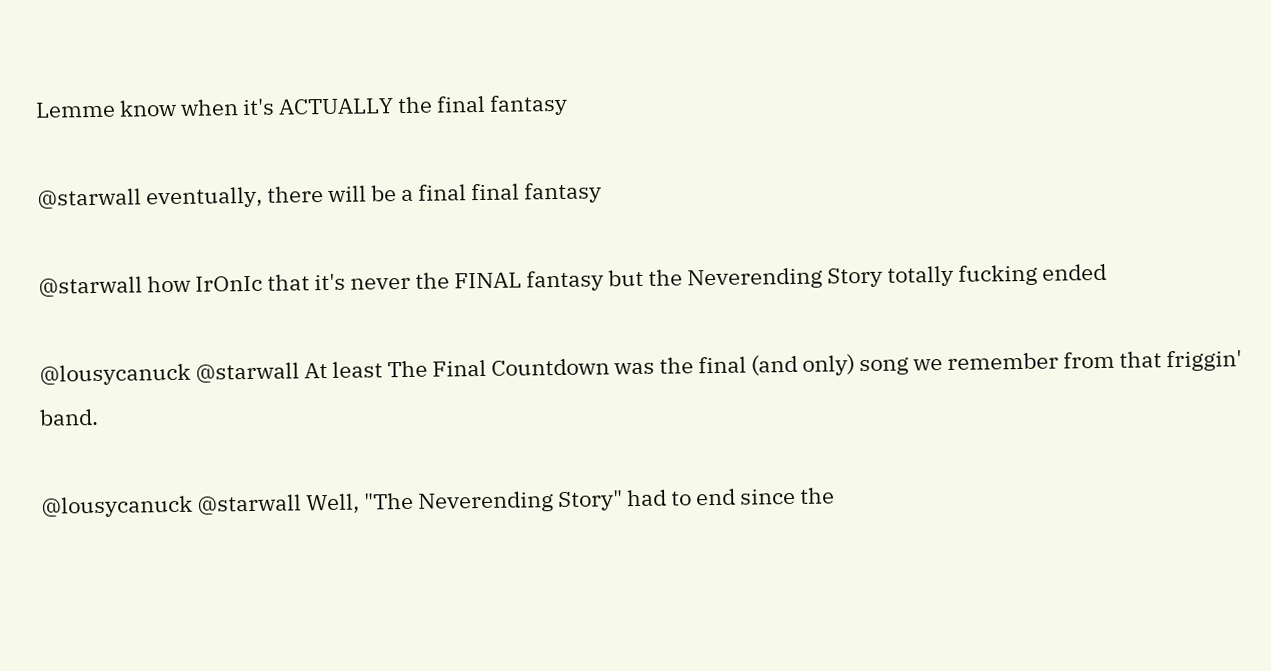Lemme know when it's ACTUALLY the final fantasy

@starwall eventually, there will be a final final fantasy

@starwall how IrOnIc that it's never the FINAL fantasy but the Neverending Story totally fucking ended

@lousycanuck @starwall At least The Final Countdown was the final (and only) song we remember from that friggin' band.

@lousycanuck @starwall Well, "The Neverending Story" had to end since the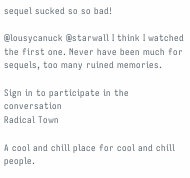sequel sucked so so bad!

@lousycanuck @starwall I think I watched the first one. Never have been much for sequels, too many ruined memories.

Sign in to participate in the conversation
Radical Town

A cool and chill place for cool and chill people.